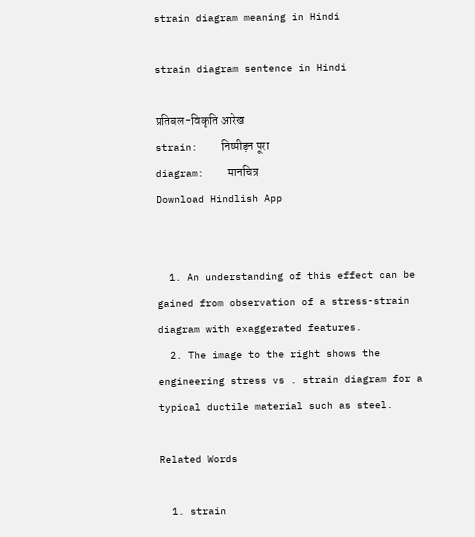strain diagram meaning in Hindi

strain diagram sentence in Hindi

प्रतिबल-विकृति आरेख
strain:    निष्पीड़न पूरा
diagram:    मानचित्र
Download Hindlish App


  1. An understanding of this effect can be gained from observation of a stress-strain diagram with exaggerated features.
  2. The image to the right shows the engineering stress vs . strain diagram for a typical ductile material such as steel.

Related Words

  1. strain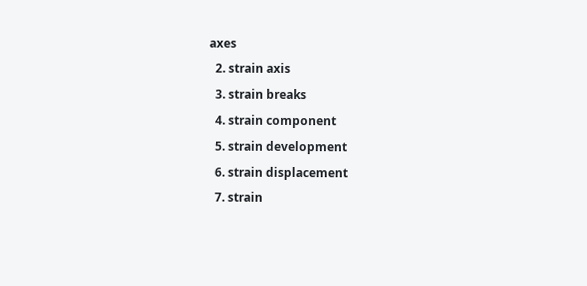axes
  2. strain axis
  3. strain breaks
  4. strain component
  5. strain development
  6. strain displacement
  7. strain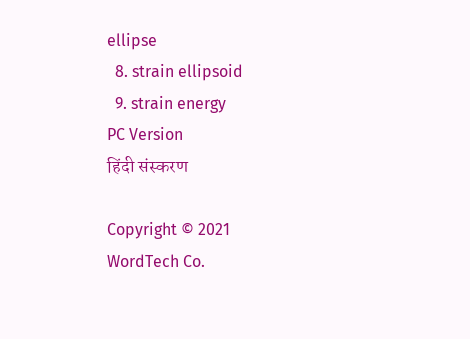ellipse
  8. strain ellipsoid
  9. strain energy
PC Version
हिंदी संस्करण

Copyright © 2021 WordTech Co.